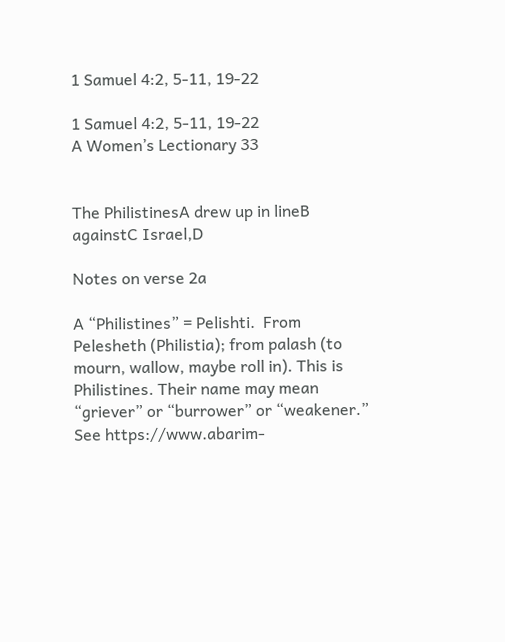1 Samuel 4:2, 5-11, 19-22

1 Samuel 4:2, 5-11, 19-22
A Women’s Lectionary 33


The PhilistinesA drew up in lineB againstC Israel,D

Notes on verse 2a

A “Philistines” = Pelishti.  From Pelesheth (Philistia); from palash (to mourn, wallow, maybe roll in). This is Philistines. Their name may mean “griever” or “burrower” or “weakener.” See https://www.abarim-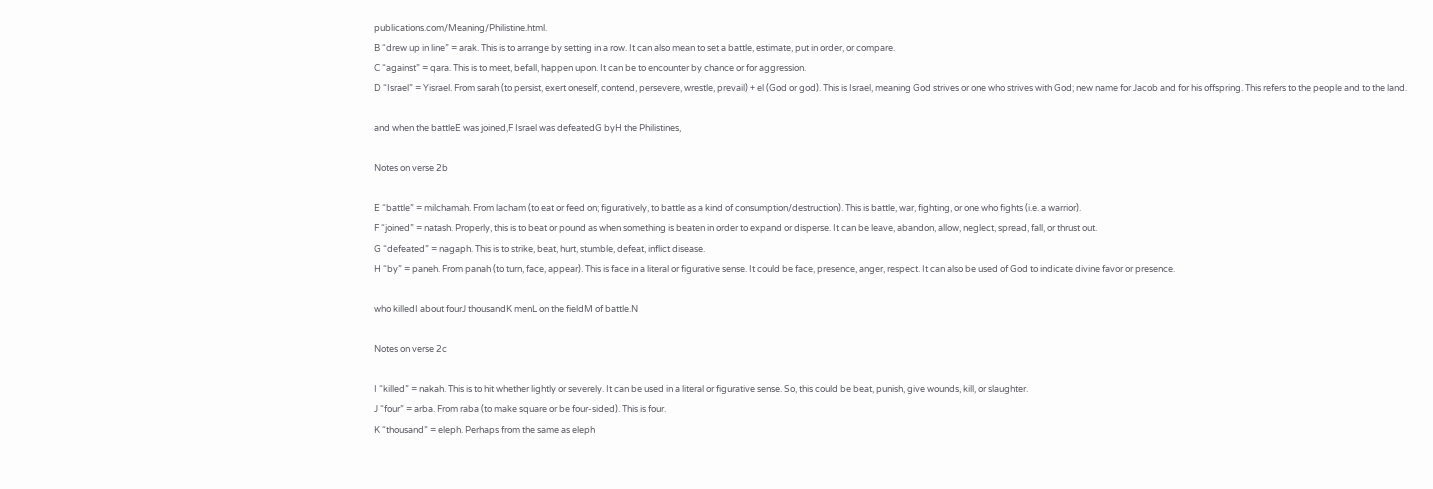publications.com/Meaning/Philistine.html.
B “drew up in line” = arak. This is to arrange by setting in a row. It can also mean to set a battle, estimate, put in order, or compare.
C “against” = qara. This is to meet, befall, happen upon. It can be to encounter by chance or for aggression.
D “Israel” = Yisrael. From sarah (to persist, exert oneself, contend, persevere, wrestle, prevail) + el (God or god). This is Israel, meaning God strives or one who strives with God; new name for Jacob and for his offspring. This refers to the people and to the land.

and when the battleE was joined,F Israel was defeatedG byH the Philistines,

Notes on verse 2b

E “battle” = milchamah. From lacham (to eat or feed on; figuratively, to battle as a kind of consumption/destruction). This is battle, war, fighting, or one who fights (i.e. a warrior).
F “joined” = natash. Properly, this is to beat or pound as when something is beaten in order to expand or disperse. It can be leave, abandon, allow, neglect, spread, fall, or thrust out.
G “defeated” = nagaph. This is to strike, beat, hurt, stumble, defeat, inflict disease.
H “by” = paneh. From panah (to turn, face, appear). This is face in a literal or figurative sense. It could be face, presence, anger, respect. It can also be used of God to indicate divine favor or presence.

who killedI about fourJ thousandK menL on the fieldM of battle.N

Notes on verse 2c

I “killed” = nakah. This is to hit whether lightly or severely. It can be used in a literal or figurative sense. So, this could be beat, punish, give wounds, kill, or slaughter.
J “four” = arba. From raba (to make square or be four-sided). This is four.
K “thousand” = eleph. Perhaps from the same as eleph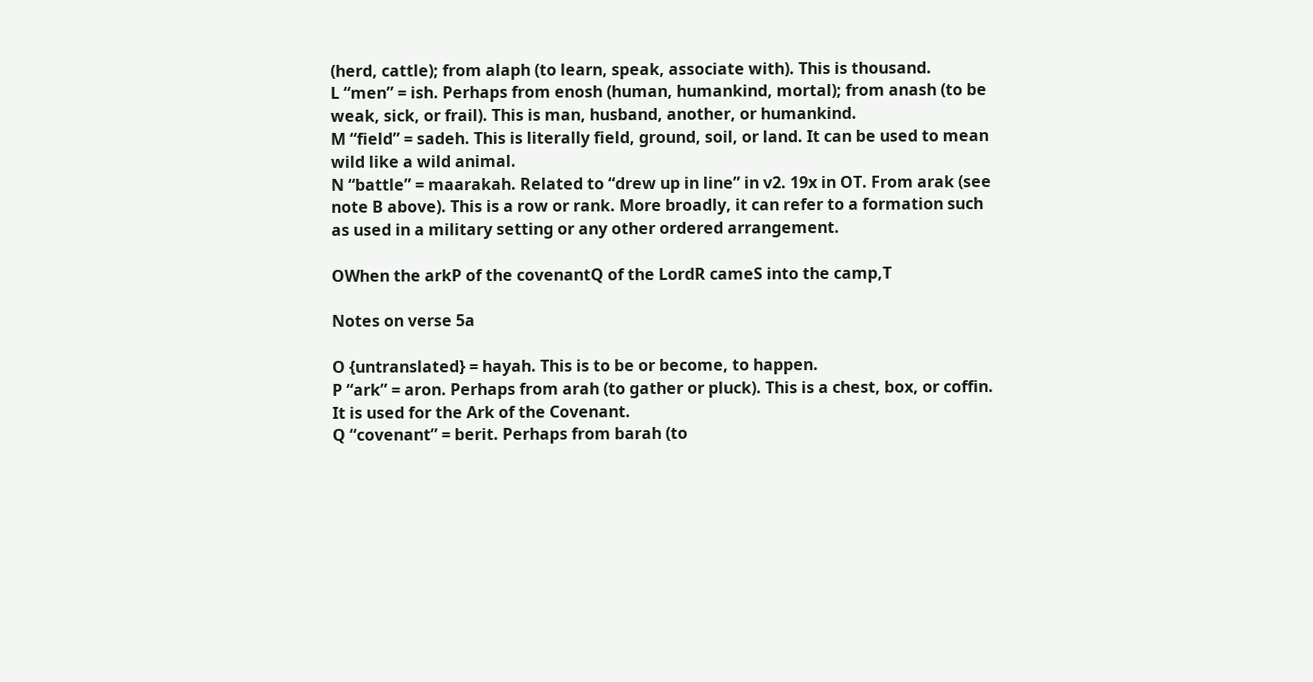(herd, cattle); from alaph (to learn, speak, associate with). This is thousand.
L “men” = ish. Perhaps from enosh (human, humankind, mortal); from anash (to be weak, sick, or frail). This is man, husband, another, or humankind.
M “field” = sadeh. This is literally field, ground, soil, or land. It can be used to mean wild like a wild animal.
N “battle” = maarakah. Related to “drew up in line” in v2. 19x in OT. From arak (see note B above). This is a row or rank. More broadly, it can refer to a formation such as used in a military setting or any other ordered arrangement.

OWhen the arkP of the covenantQ of the LordR cameS into the camp,T

Notes on verse 5a

O {untranslated} = hayah. This is to be or become, to happen.
P “ark” = aron. Perhaps from arah (to gather or pluck). This is a chest, box, or coffin. It is used for the Ark of the Covenant.
Q “covenant” = berit. Perhaps from barah (to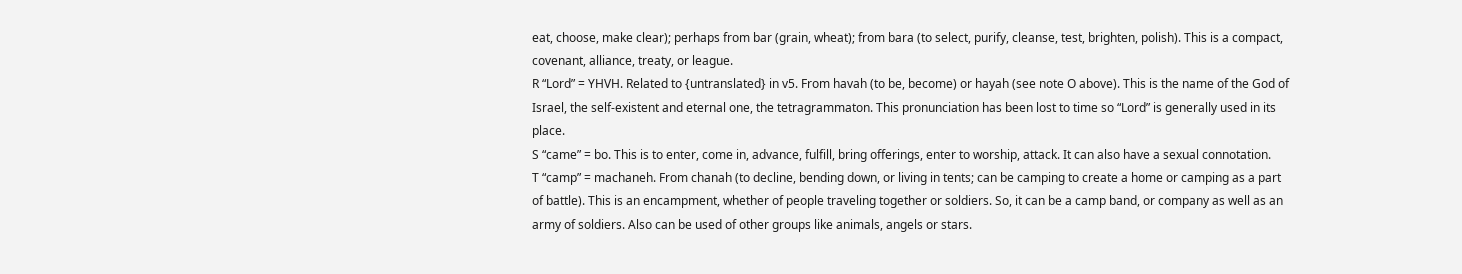eat, choose, make clear); perhaps from bar (grain, wheat); from bara (to select, purify, cleanse, test, brighten, polish). This is a compact, covenant, alliance, treaty, or league.
R “Lord” = YHVH. Related to {untranslated} in v5. From havah (to be, become) or hayah (see note O above). This is the name of the God of Israel, the self-existent and eternal one, the tetragrammaton. This pronunciation has been lost to time so “Lord” is generally used in its place.
S “came” = bo. This is to enter, come in, advance, fulfill, bring offerings, enter to worship, attack. It can also have a sexual connotation.
T “camp” = machaneh. From chanah (to decline, bending down, or living in tents; can be camping to create a home or camping as a part of battle). This is an encampment, whether of people traveling together or soldiers. So, it can be a camp band, or company as well as an army of soldiers. Also can be used of other groups like animals, angels or stars.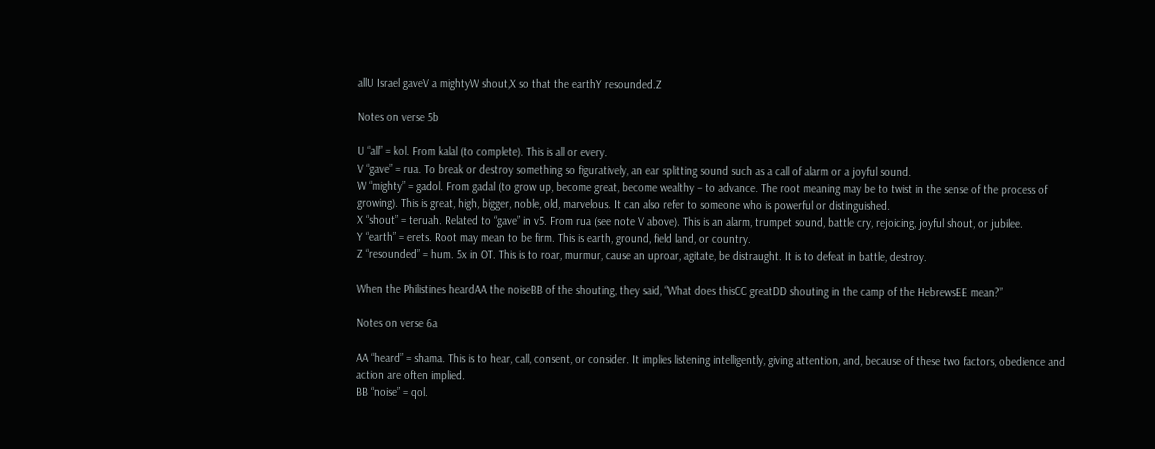allU Israel gaveV a mightyW shout,X so that the earthY resounded.Z

Notes on verse 5b

U “all” = kol. From kalal (to complete). This is all or every.
V “gave” = rua. To break or destroy something so figuratively, an ear splitting sound such as a call of alarm or a joyful sound.
W “mighty” = gadol. From gadal (to grow up, become great, become wealthy – to advance. The root meaning may be to twist in the sense of the process of growing). This is great, high, bigger, noble, old, marvelous. It can also refer to someone who is powerful or distinguished.
X “shout” = teruah. Related to “gave” in v5. From rua (see note V above). This is an alarm, trumpet sound, battle cry, rejoicing, joyful shout, or jubilee.
Y “earth” = erets. Root may mean to be firm. This is earth, ground, field land, or country.
Z “resounded” = hum. 5x in OT. This is to roar, murmur, cause an uproar, agitate, be distraught. It is to defeat in battle, destroy.

When the Philistines heardAA the noiseBB of the shouting, they said, “What does thisCC greatDD shouting in the camp of the HebrewsEE mean?”

Notes on verse 6a

AA “heard” = shama. This is to hear, call, consent, or consider. It implies listening intelligently, giving attention, and, because of these two factors, obedience and action are often implied.
BB “noise” = qol.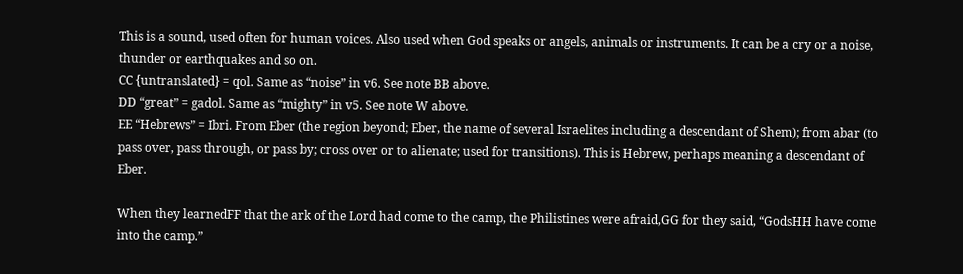This is a sound, used often for human voices. Also used when God speaks or angels, animals or instruments. It can be a cry or a noise, thunder or earthquakes and so on.
CC {untranslated} = qol. Same as “noise” in v6. See note BB above.
DD “great” = gadol. Same as “mighty” in v5. See note W above.
EE “Hebrews” = Ibri. From Eber (the region beyond; Eber, the name of several Israelites including a descendant of Shem); from abar (to pass over, pass through, or pass by; cross over or to alienate; used for transitions). This is Hebrew, perhaps meaning a descendant of Eber.

When they learnedFF that the ark of the Lord had come to the camp, the Philistines were afraid,GG for they said, “GodsHH have come into the camp.”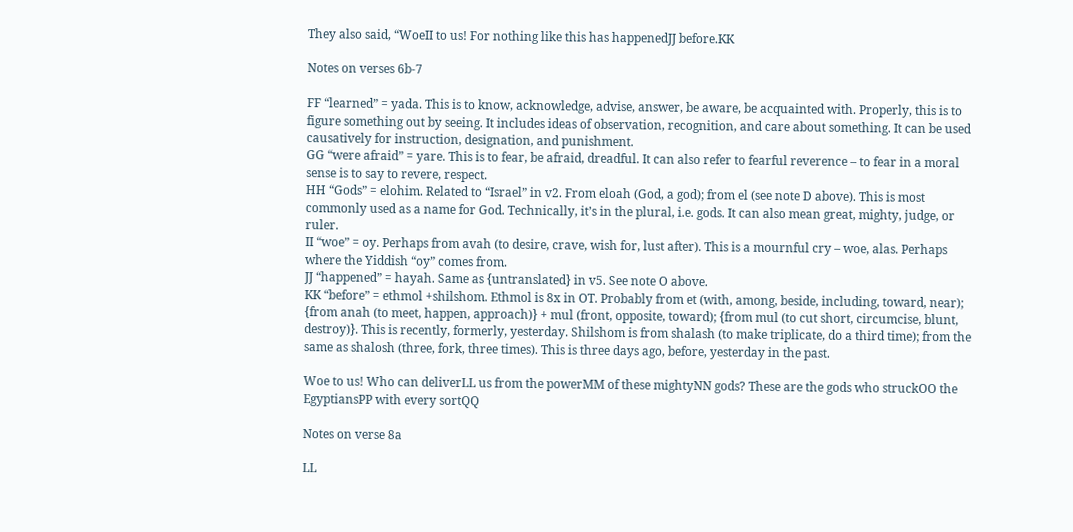They also said, “WoeII to us! For nothing like this has happenedJJ before.KK

Notes on verses 6b-7

FF “learned” = yada. This is to know, acknowledge, advise, answer, be aware, be acquainted with. Properly, this is to figure something out by seeing. It includes ideas of observation, recognition, and care about something. It can be used causatively for instruction, designation, and punishment.
GG “were afraid” = yare. This is to fear, be afraid, dreadful. It can also refer to fearful reverence – to fear in a moral sense is to say to revere, respect.
HH “Gods” = elohim. Related to “Israel” in v2. From eloah (God, a god); from el (see note D above). This is most commonly used as a name for God. Technically, it’s in the plural, i.e. gods. It can also mean great, mighty, judge, or ruler.
II “woe” = oy. Perhaps from avah (to desire, crave, wish for, lust after). This is a mournful cry – woe, alas. Perhaps where the Yiddish “oy” comes from.
JJ “happened” = hayah. Same as {untranslated} in v5. See note O above.
KK “before” = ethmol +shilshom. Ethmol is 8x in OT. Probably from et (with, among, beside, including, toward, near); {from anah (to meet, happen, approach)} + mul (front, opposite, toward); {from mul (to cut short, circumcise, blunt, destroy)}. This is recently, formerly, yesterday. Shilshom is from shalash (to make triplicate, do a third time); from the same as shalosh (three, fork, three times). This is three days ago, before, yesterday in the past.

Woe to us! Who can deliverLL us from the powerMM of these mightyNN gods? These are the gods who struckOO the EgyptiansPP with every sortQQ

Notes on verse 8a

LL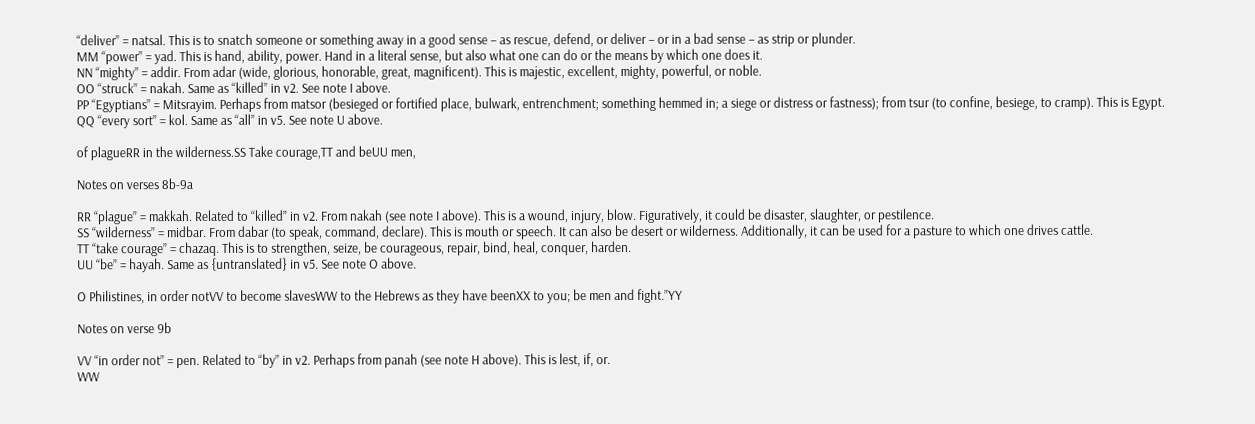“deliver” = natsal. This is to snatch someone or something away in a good sense – as rescue, defend, or deliver – or in a bad sense – as strip or plunder.
MM “power” = yad. This is hand, ability, power. Hand in a literal sense, but also what one can do or the means by which one does it.
NN “mighty” = addir. From adar (wide, glorious, honorable, great, magnificent). This is majestic, excellent, mighty, powerful, or noble.
OO “struck” = nakah. Same as “killed” in v2. See note I above.
PP “Egyptians” = Mitsrayim. Perhaps from matsor (besieged or fortified place, bulwark, entrenchment; something hemmed in; a siege or distress or fastness); from tsur (to confine, besiege, to cramp). This is Egypt.
QQ “every sort” = kol. Same as “all” in v5. See note U above.

of plagueRR in the wilderness.SS Take courage,TT and beUU men,

Notes on verses 8b-9a

RR “plague” = makkah. Related to “killed” in v2. From nakah (see note I above). This is a wound, injury, blow. Figuratively, it could be disaster, slaughter, or pestilence.
SS “wilderness” = midbar. From dabar (to speak, command, declare). This is mouth or speech. It can also be desert or wilderness. Additionally, it can be used for a pasture to which one drives cattle.
TT “take courage” = chazaq. This is to strengthen, seize, be courageous, repair, bind, heal, conquer, harden.
UU “be” = hayah. Same as {untranslated} in v5. See note O above.

O Philistines, in order notVV to become slavesWW to the Hebrews as they have beenXX to you; be men and fight.”YY

Notes on verse 9b

VV “in order not” = pen. Related to “by” in v2. Perhaps from panah (see note H above). This is lest, if, or.
WW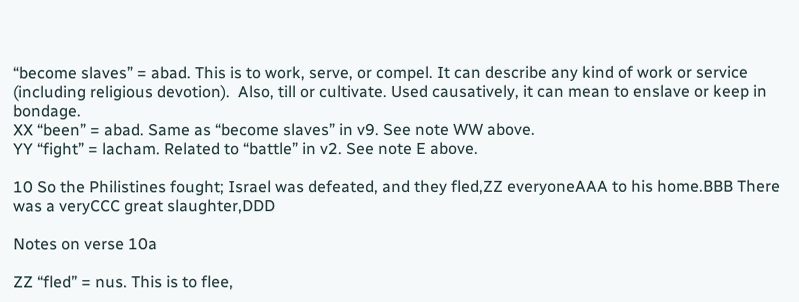“become slaves” = abad. This is to work, serve, or compel. It can describe any kind of work or service (including religious devotion).  Also, till or cultivate. Used causatively, it can mean to enslave or keep in bondage.
XX “been” = abad. Same as “become slaves” in v9. See note WW above.
YY “fight” = lacham. Related to “battle” in v2. See note E above.

10 So the Philistines fought; Israel was defeated, and they fled,ZZ everyoneAAA to his home.BBB There was a veryCCC great slaughter,DDD

Notes on verse 10a

ZZ “fled” = nus. This is to flee,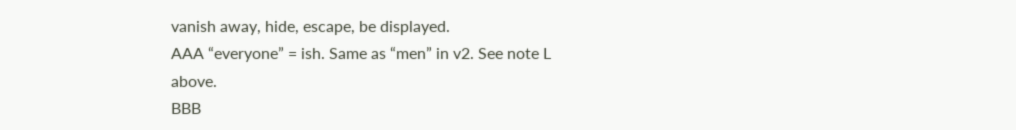vanish away, hide, escape, be displayed.
AAA “everyone” = ish. Same as “men” in v2. See note L above.
BBB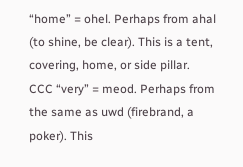“home” = ohel. Perhaps from ahal (to shine, be clear). This is a tent, covering, home, or side pillar.
CCC “very” = meod. Perhaps from the same as uwd (firebrand, a poker). This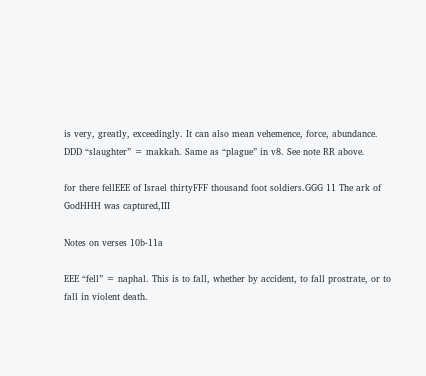is very, greatly, exceedingly. It can also mean vehemence, force, abundance.
DDD “slaughter” = makkah. Same as “plague” in v8. See note RR above.

for there fellEEE of Israel thirtyFFF thousand foot soldiers.GGG 11 The ark of GodHHH was captured,III

Notes on verses 10b-11a

EEE “fell” = naphal. This is to fall, whether by accident, to fall prostrate, or to fall in violent death.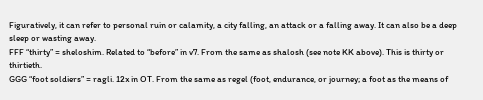Figuratively, it can refer to personal ruin or calamity, a city falling, an attack or a falling away. It can also be a deep sleep or wasting away.
FFF “thirty” = sheloshim. Related to “before” in v7. From the same as shalosh (see note KK above). This is thirty or thirtieth.
GGG “foot soldiers” = ragli. 12x in OT. From the same as regel (foot, endurance, or journey; a foot as the means of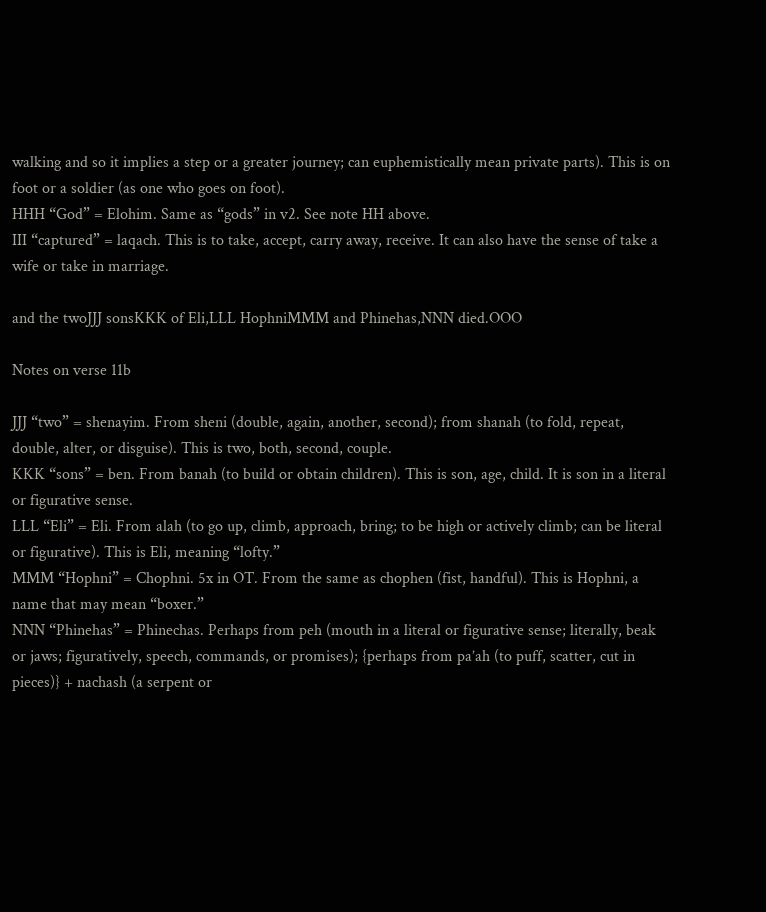walking and so it implies a step or a greater journey; can euphemistically mean private parts). This is on foot or a soldier (as one who goes on foot).
HHH “God” = Elohim. Same as “gods” in v2. See note HH above.
III “captured” = laqach. This is to take, accept, carry away, receive. It can also have the sense of take a wife or take in marriage.

and the twoJJJ sonsKKK of Eli,LLL HophniMMM and Phinehas,NNN died.OOO

Notes on verse 11b

JJJ “two” = shenayim. From sheni (double, again, another, second); from shanah (to fold, repeat, double, alter, or disguise). This is two, both, second, couple.
KKK “sons” = ben. From banah (to build or obtain children). This is son, age, child. It is son in a literal or figurative sense.
LLL “Eli” = Eli. From alah (to go up, climb, approach, bring; to be high or actively climb; can be literal or figurative). This is Eli, meaning “lofty.”
MMM “Hophni” = Chophni. 5x in OT. From the same as chophen (fist, handful). This is Hophni, a name that may mean “boxer.”
NNN “Phinehas” = Phinechas. Perhaps from peh (mouth in a literal or figurative sense; literally, beak or jaws; figuratively, speech, commands, or promises); {perhaps from pa’ah (to puff, scatter, cut in pieces)} + nachash (a serpent or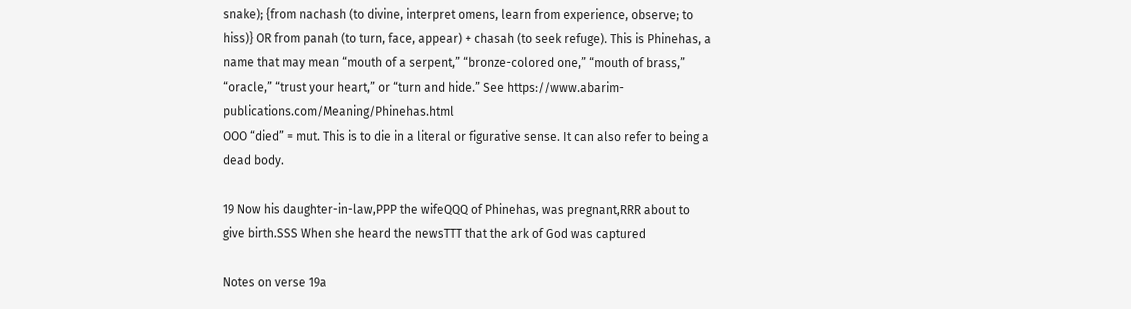snake); {from nachash (to divine, interpret omens, learn from experience, observe; to hiss)} OR from panah (to turn, face, appear) + chasah (to seek refuge). This is Phinehas, a name that may mean “mouth of a serpent,” “bronze-colored one,” “mouth of brass,” “oracle,” “trust your heart,” or “turn and hide.” See https://www.abarim-publications.com/Meaning/Phinehas.html
OOO “died” = mut. This is to die in a literal or figurative sense. It can also refer to being a dead body.

19 Now his daughter-in-law,PPP the wifeQQQ of Phinehas, was pregnant,RRR about to give birth.SSS When she heard the newsTTT that the ark of God was captured

Notes on verse 19a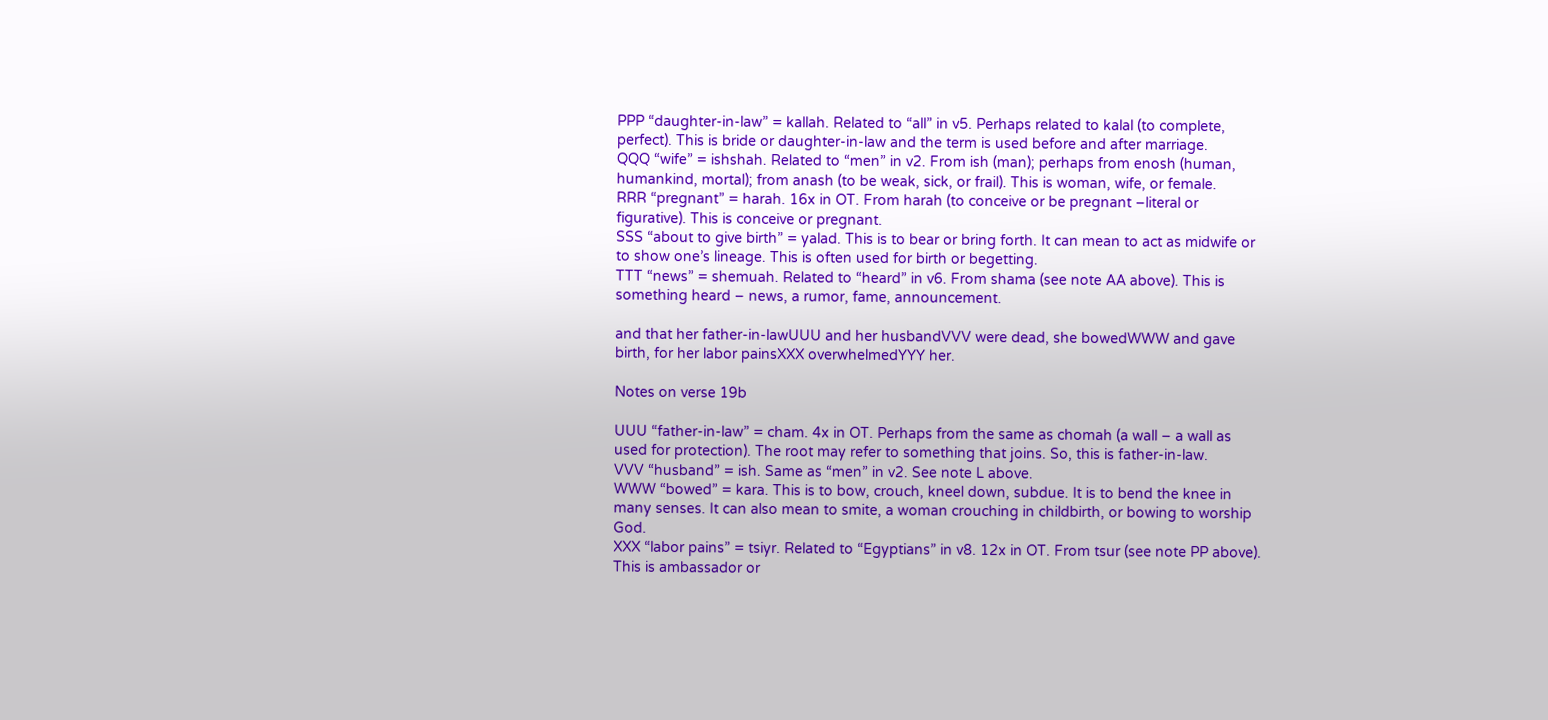PPP “daughter-in-law” = kallah. Related to “all” in v5. Perhaps related to kalal (to complete, perfect). This is bride or daughter-in-law and the term is used before and after marriage.
QQQ “wife” = ishshah. Related to “men” in v2. From ish (man); perhaps from enosh (human, humankind, mortal); from anash (to be weak, sick, or frail). This is woman, wife, or female.
RRR “pregnant” = harah. 16x in OT. From harah (to conceive or be pregnant –literal or figurative). This is conceive or pregnant.
SSS “about to give birth” = yalad. This is to bear or bring forth. It can mean to act as midwife or to show one’s lineage. This is often used for birth or begetting.
TTT “news” = shemuah. Related to “heard” in v6. From shama (see note AA above). This is something heard – news, a rumor, fame, announcement.

and that her father-in-lawUUU and her husbandVVV were dead, she bowedWWW and gave birth, for her labor painsXXX overwhelmedYYY her.

Notes on verse 19b

UUU “father-in-law” = cham. 4x in OT. Perhaps from the same as chomah (a wall – a wall as used for protection). The root may refer to something that joins. So, this is father-in-law.
VVV “husband” = ish. Same as “men” in v2. See note L above.
WWW “bowed” = kara. This is to bow, crouch, kneel down, subdue. It is to bend the knee in many senses. It can also mean to smite, a woman crouching in childbirth, or bowing to worship God.
XXX “labor pains” = tsiyr. Related to “Egyptians” in v8. 12x in OT. From tsur (see note PP above). This is ambassador or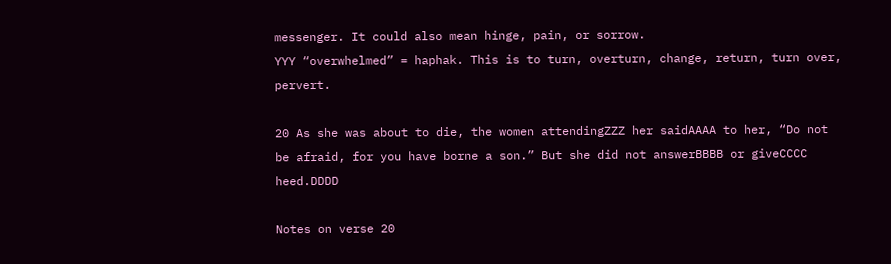messenger. It could also mean hinge, pain, or sorrow.
YYY “overwhelmed” = haphak. This is to turn, overturn, change, return, turn over, pervert.

20 As she was about to die, the women attendingZZZ her saidAAAA to her, “Do not be afraid, for you have borne a son.” But she did not answerBBBB or giveCCCC heed.DDDD

Notes on verse 20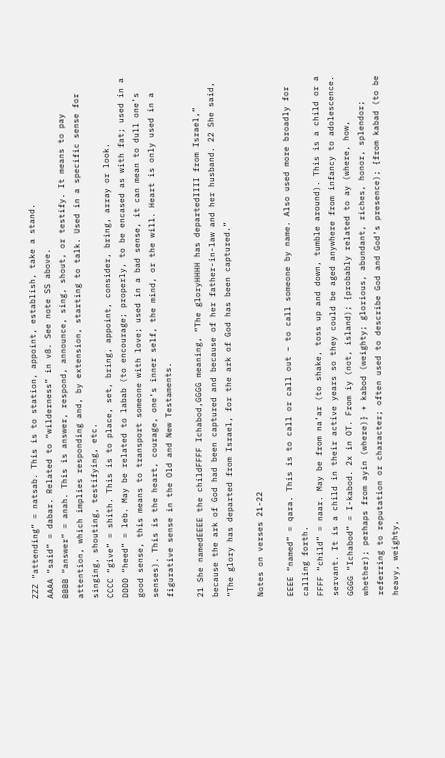ZZZ “attending” = natsab. This is to station, appoint, establish, take a stand.
AAAA “said” = dabar. Related to “wilderness” in v8. See note SS above.
BBBB “answer” = anah. This is answer, respond, announce, sing, shout, or testify. It means to pay attention, which implies responding and, by extension, starting to talk. Used in a specific sense for singing, shouting, testifying, etc.
CCCC “give” = shith. This is to place, set, bring, appoint, consider, bring, array or look.
DDDD “heed” = leb. May be related to labab (to encourage; properly, to be encased as with fat; used in a good sense, this means to transport someone with love; used in a bad sense, it can mean to dull one’s senses). This is the heart, courage, one’s inner self, the mind, or the will. Heart is only used in a figurative sense in the Old and New Testaments.

21 She namedEEEE the childFFFF Ichabod,GGGG meaning, “The gloryHHHH has departedIIII from Israel,” because the ark of God had been captured and because of her father-in-law and her husband. 22 She said, “The glory has departed from Israel, for the ark of God has been captured.”

Notes on verses 21-22

EEEE “named” = qara. This is to call or call out – to call someone by name. Also used more broadly for calling forth.
FFFF “child” = naar. May be from na’ar (to shake, toss up and down, tumble around). This is a child or a servant. It is a child in their active years so they could be aged anywhere from infancy to adolescence.
GGGG “Ichabod” = I-kabod. 2x in OT. From iy (not, island); {probably related to ay (where, how, whether); perhaps from ayin (where)} + kabod (weighty; glorious, abundant, riches, honor, splendor; referring to reputation or character; often used to describe God and God’s presence); {from kabad (to be heavy, weighty,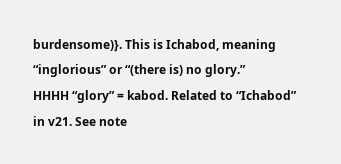burdensome)}. This is Ichabod, meaning “inglorious” or “(there is) no glory.”
HHHH “glory” = kabod. Related to “Ichabod” in v21. See note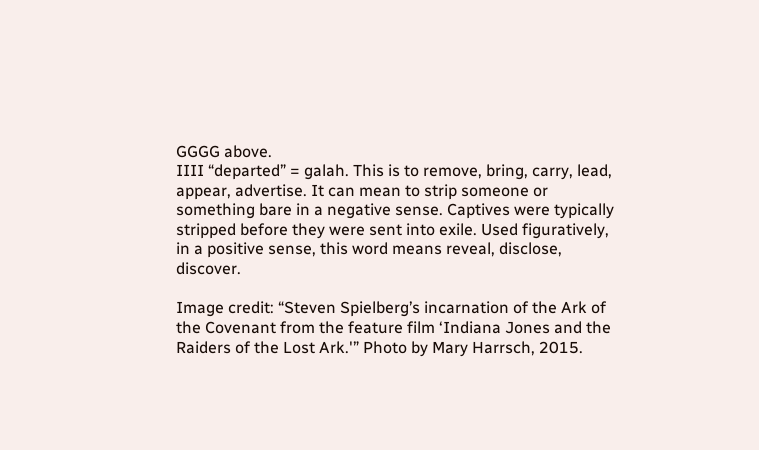GGGG above.
IIII “departed” = galah. This is to remove, bring, carry, lead, appear, advertise. It can mean to strip someone or something bare in a negative sense. Captives were typically stripped before they were sent into exile. Used figuratively, in a positive sense, this word means reveal, disclose, discover.

Image credit: “Steven Spielberg’s incarnation of the Ark of the Covenant from the feature film ‘Indiana Jones and the Raiders of the Lost Ark.'” Photo by Mary Harrsch, 2015.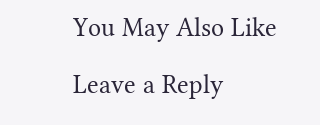You May Also Like

Leave a Reply